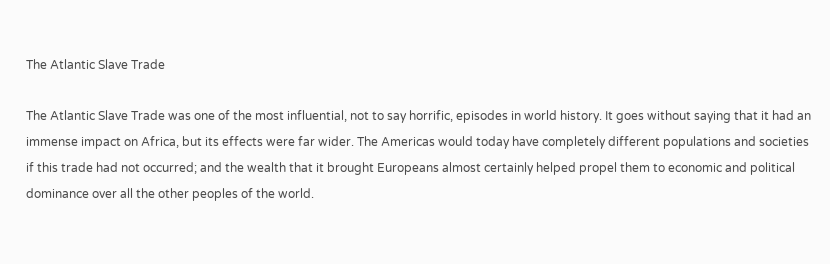The Atlantic Slave Trade

The Atlantic Slave Trade was one of the most influential, not to say horrific, episodes in world history. It goes without saying that it had an immense impact on Africa, but its effects were far wider. The Americas would today have completely different populations and societies if this trade had not occurred; and the wealth that it brought Europeans almost certainly helped propel them to economic and political dominance over all the other peoples of the world.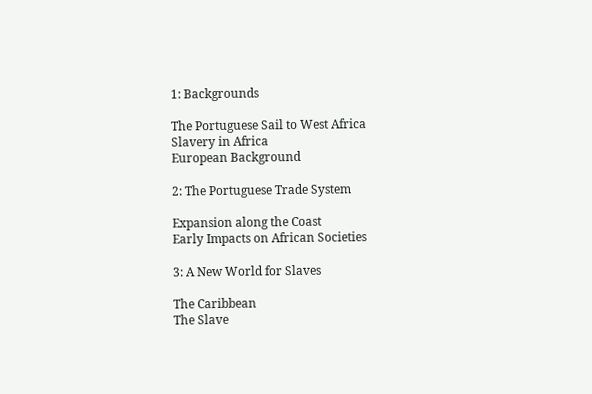1: Backgrounds

The Portuguese Sail to West Africa
Slavery in Africa
European Background

2: The Portuguese Trade System

Expansion along the Coast
Early Impacts on African Societies

3: A New World for Slaves

The Caribbean
The Slave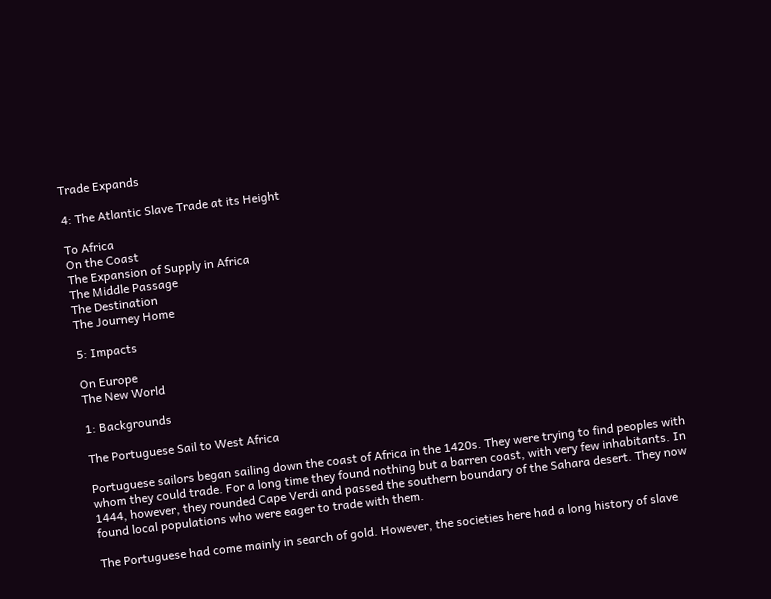Trade Expands

4: The Atlantic Slave Trade at its Height

To Africa
On the Coast
The Expansion of Supply in Africa
The Middle Passage
The Destination
The Journey Home

5: Impacts

On Europe
The New World

1: Backgrounds

The Portuguese Sail to West Africa

Portuguese sailors began sailing down the coast of Africa in the 1420s. They were trying to find peoples with whom they could trade. For a long time they found nothing but a barren coast, with very few inhabitants. In 1444, however, they rounded Cape Verdi and passed the southern boundary of the Sahara desert. They now found local populations who were eager to trade with them.

The Portuguese had come mainly in search of gold. However, the societies here had a long history of slave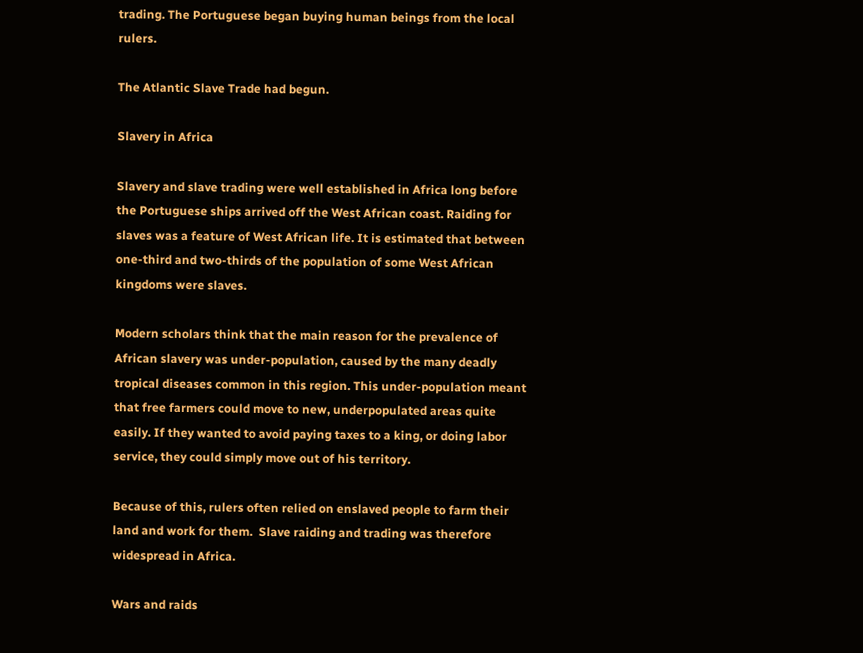trading. The Portuguese began buying human beings from the local rulers.

The Atlantic Slave Trade had begun.

Slavery in Africa

Slavery and slave trading were well established in Africa long before the Portuguese ships arrived off the West African coast. Raiding for slaves was a feature of West African life. It is estimated that between one-third and two-thirds of the population of some West African kingdoms were slaves.

Modern scholars think that the main reason for the prevalence of African slavery was under-population, caused by the many deadly tropical diseases common in this region. This under-population meant that free farmers could move to new, underpopulated areas quite easily. If they wanted to avoid paying taxes to a king, or doing labor service, they could simply move out of his territory.

Because of this, rulers often relied on enslaved people to farm their land and work for them.  Slave raiding and trading was therefore widespread in Africa.

Wars and raids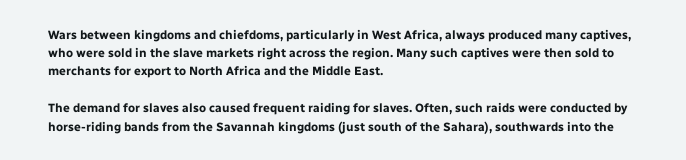Wars between kingdoms and chiefdoms, particularly in West Africa, always produced many captives, who were sold in the slave markets right across the region. Many such captives were then sold to merchants for export to North Africa and the Middle East.

The demand for slaves also caused frequent raiding for slaves. Often, such raids were conducted by horse-riding bands from the Savannah kingdoms (just south of the Sahara), southwards into the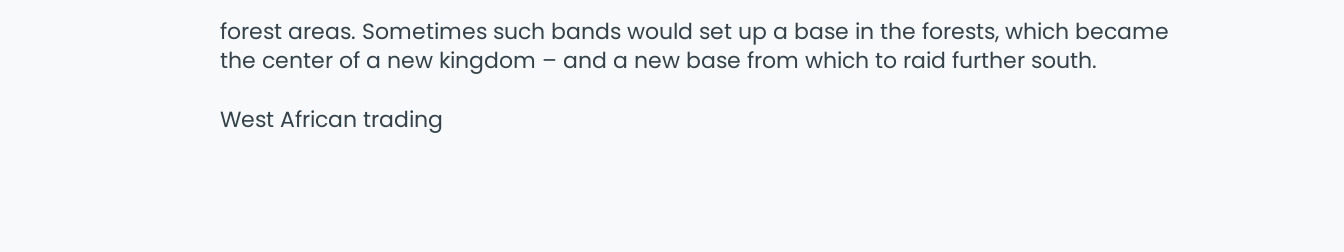forest areas. Sometimes such bands would set up a base in the forests, which became the center of a new kingdom – and a new base from which to raid further south.

West African trading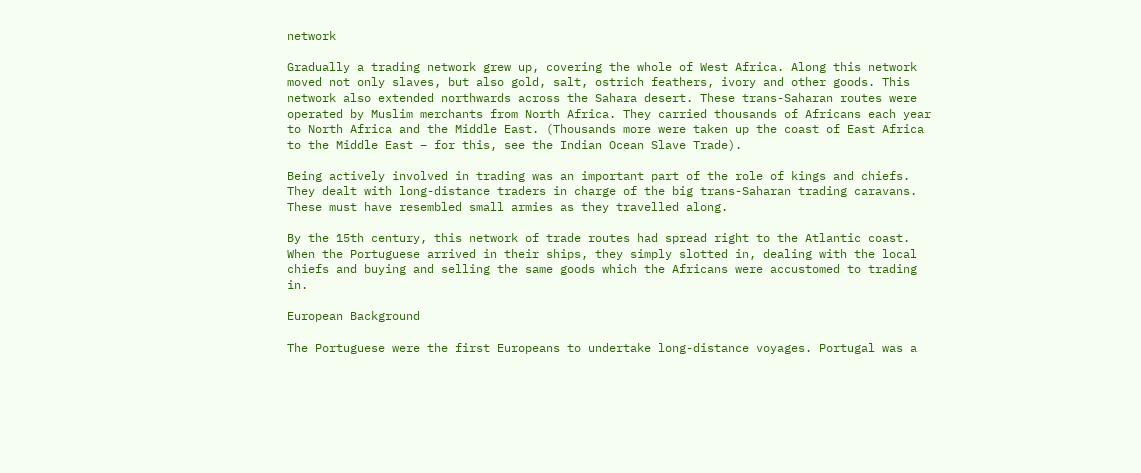network

Gradually a trading network grew up, covering the whole of West Africa. Along this network moved not only slaves, but also gold, salt, ostrich feathers, ivory and other goods. This network also extended northwards across the Sahara desert. These trans-Saharan routes were operated by Muslim merchants from North Africa. They carried thousands of Africans each year to North Africa and the Middle East. (Thousands more were taken up the coast of East Africa to the Middle East – for this, see the Indian Ocean Slave Trade).

Being actively involved in trading was an important part of the role of kings and chiefs. They dealt with long-distance traders in charge of the big trans-Saharan trading caravans. These must have resembled small armies as they travelled along.

By the 15th century, this network of trade routes had spread right to the Atlantic coast. When the Portuguese arrived in their ships, they simply slotted in, dealing with the local chiefs and buying and selling the same goods which the Africans were accustomed to trading in.

European Background

The Portuguese were the first Europeans to undertake long-distance voyages. Portugal was a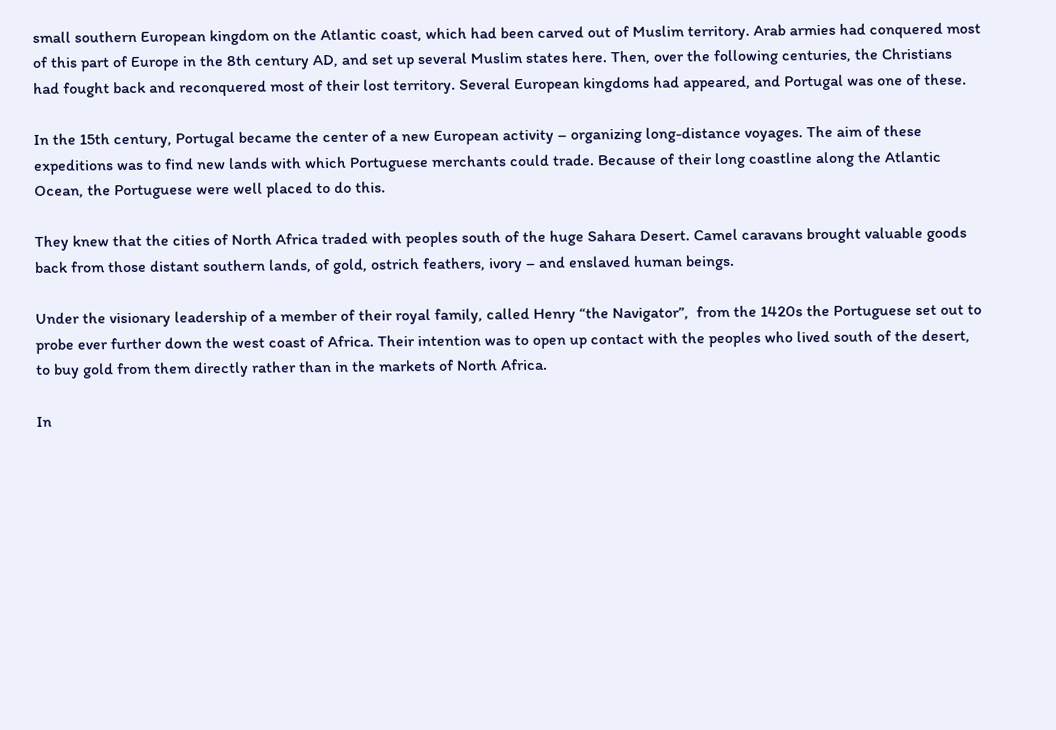small southern European kingdom on the Atlantic coast, which had been carved out of Muslim territory. Arab armies had conquered most of this part of Europe in the 8th century AD, and set up several Muslim states here. Then, over the following centuries, the Christians had fought back and reconquered most of their lost territory. Several European kingdoms had appeared, and Portugal was one of these.

In the 15th century, Portugal became the center of a new European activity – organizing long-distance voyages. The aim of these expeditions was to find new lands with which Portuguese merchants could trade. Because of their long coastline along the Atlantic Ocean, the Portuguese were well placed to do this.

They knew that the cities of North Africa traded with peoples south of the huge Sahara Desert. Camel caravans brought valuable goods back from those distant southern lands, of gold, ostrich feathers, ivory – and enslaved human beings.

Under the visionary leadership of a member of their royal family, called Henry “the Navigator”,  from the 1420s the Portuguese set out to probe ever further down the west coast of Africa. Their intention was to open up contact with the peoples who lived south of the desert, to buy gold from them directly rather than in the markets of North Africa.

In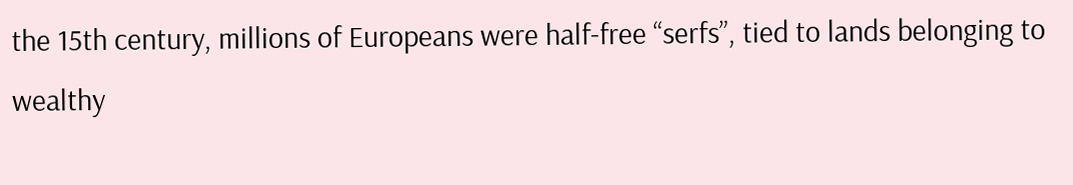the 15th century, millions of Europeans were half-free “serfs”, tied to lands belonging to wealthy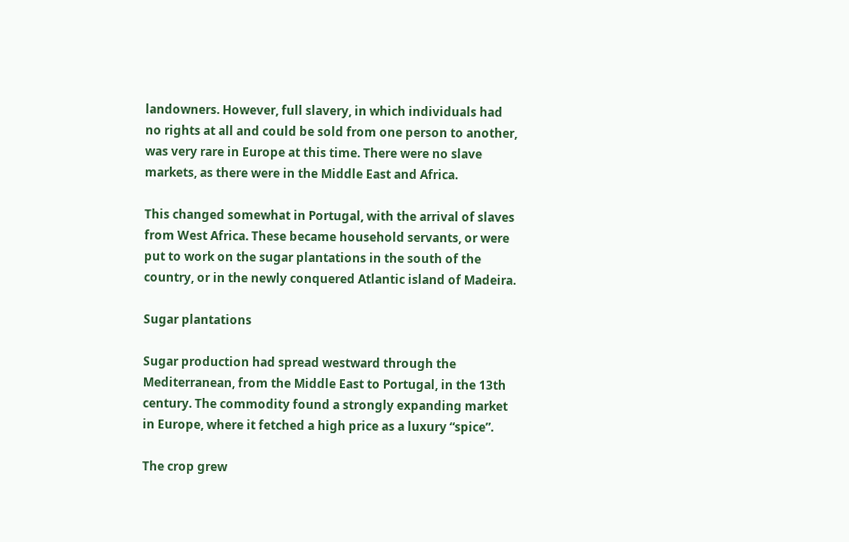landowners. However, full slavery, in which individuals had no rights at all and could be sold from one person to another, was very rare in Europe at this time. There were no slave markets, as there were in the Middle East and Africa.

This changed somewhat in Portugal, with the arrival of slaves from West Africa. These became household servants, or were put to work on the sugar plantations in the south of the country, or in the newly conquered Atlantic island of Madeira.

Sugar plantations

Sugar production had spread westward through the Mediterranean, from the Middle East to Portugal, in the 13th century. The commodity found a strongly expanding market in Europe, where it fetched a high price as a luxury “spice”.

The crop grew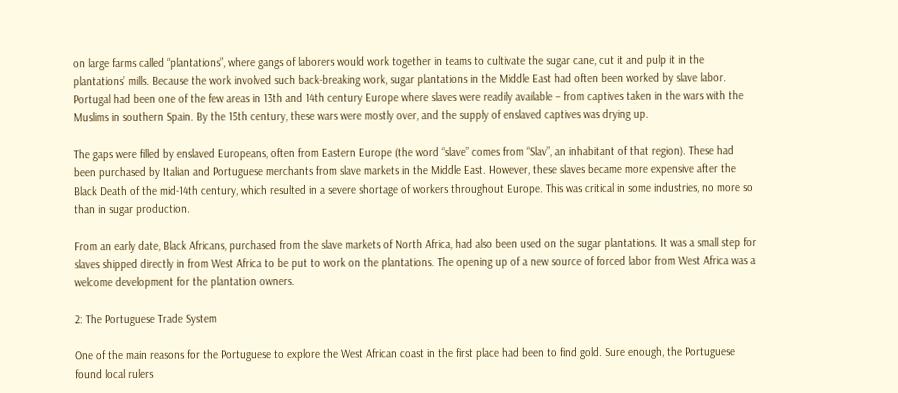on large farms called “plantations”, where gangs of laborers would work together in teams to cultivate the sugar cane, cut it and pulp it in the plantations’ mills. Because the work involved such back-breaking work, sugar plantations in the Middle East had often been worked by slave labor.  Portugal had been one of the few areas in 13th and 14th century Europe where slaves were readily available – from captives taken in the wars with the Muslims in southern Spain. By the 15th century, these wars were mostly over, and the supply of enslaved captives was drying up.

The gaps were filled by enslaved Europeans, often from Eastern Europe (the word “slave” comes from “Slav”, an inhabitant of that region). These had been purchased by Italian and Portuguese merchants from slave markets in the Middle East. However, these slaves became more expensive after the Black Death of the mid-14th century, which resulted in a severe shortage of workers throughout Europe. This was critical in some industries, no more so than in sugar production.

From an early date, Black Africans, purchased from the slave markets of North Africa, had also been used on the sugar plantations. It was a small step for slaves shipped directly in from West Africa to be put to work on the plantations. The opening up of a new source of forced labor from West Africa was a welcome development for the plantation owners.

2: The Portuguese Trade System

One of the main reasons for the Portuguese to explore the West African coast in the first place had been to find gold. Sure enough, the Portuguese found local rulers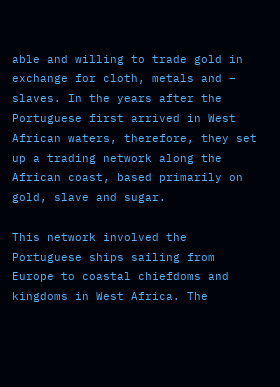able and willing to trade gold in exchange for cloth, metals and – slaves. In the years after the Portuguese first arrived in West African waters, therefore, they set up a trading network along the African coast, based primarily on gold, slave and sugar.

This network involved the Portuguese ships sailing from Europe to coastal chiefdoms and kingdoms in West Africa. The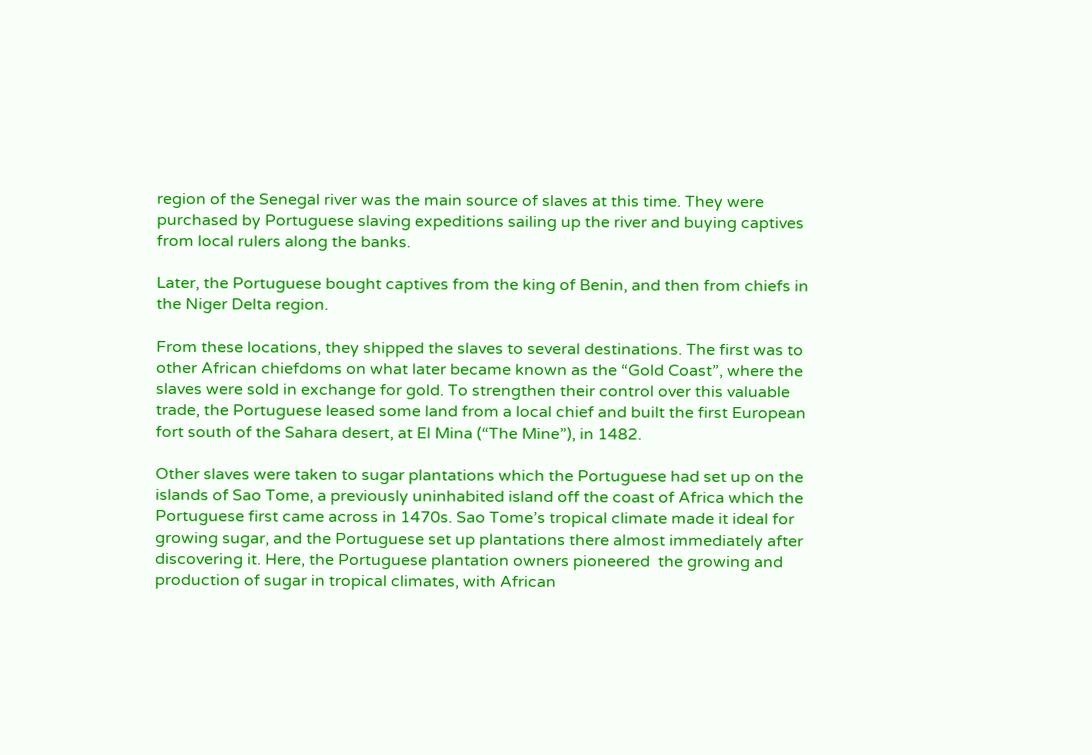region of the Senegal river was the main source of slaves at this time. They were purchased by Portuguese slaving expeditions sailing up the river and buying captives from local rulers along the banks.

Later, the Portuguese bought captives from the king of Benin, and then from chiefs in the Niger Delta region.

From these locations, they shipped the slaves to several destinations. The first was to other African chiefdoms on what later became known as the “Gold Coast”, where the slaves were sold in exchange for gold. To strengthen their control over this valuable trade, the Portuguese leased some land from a local chief and built the first European fort south of the Sahara desert, at El Mina (“The Mine”), in 1482.

Other slaves were taken to sugar plantations which the Portuguese had set up on the islands of Sao Tome, a previously uninhabited island off the coast of Africa which the Portuguese first came across in 1470s. Sao Tome’s tropical climate made it ideal for growing sugar, and the Portuguese set up plantations there almost immediately after discovering it. Here, the Portuguese plantation owners pioneered  the growing and production of sugar in tropical climates, with African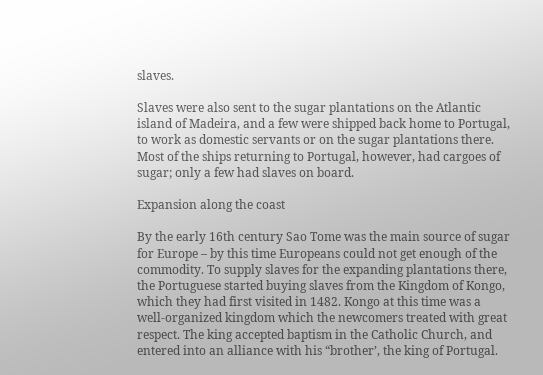slaves.

Slaves were also sent to the sugar plantations on the Atlantic island of Madeira, and a few were shipped back home to Portugal, to work as domestic servants or on the sugar plantations there. Most of the ships returning to Portugal, however, had cargoes of sugar; only a few had slaves on board.

Expansion along the coast

By the early 16th century Sao Tome was the main source of sugar for Europe – by this time Europeans could not get enough of the commodity. To supply slaves for the expanding plantations there, the Portuguese started buying slaves from the Kingdom of Kongo, which they had first visited in 1482. Kongo at this time was a well-organized kingdom which the newcomers treated with great respect. The king accepted baptism in the Catholic Church, and entered into an alliance with his “brother’, the king of Portugal.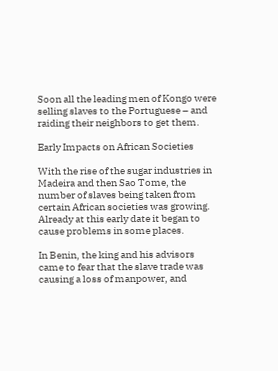Soon all the leading men of Kongo were selling slaves to the Portuguese – and raiding their neighbors to get them.

Early Impacts on African Societies

With the rise of the sugar industries in Madeira and then Sao Tome, the number of slaves being taken from certain African societies was growing. Already at this early date it began to cause problems in some places.

In Benin, the king and his advisors came to fear that the slave trade was causing a loss of manpower, and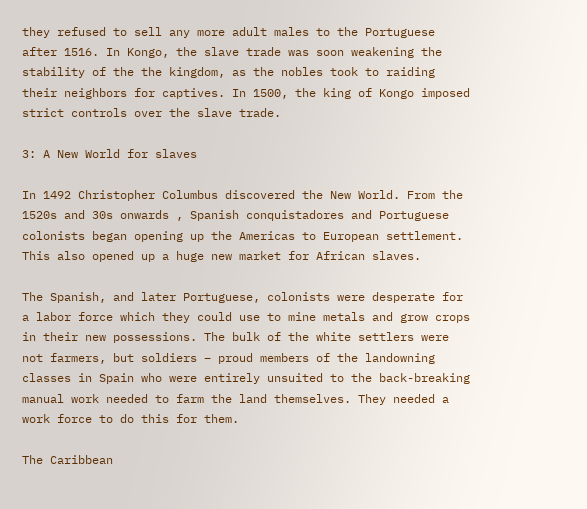they refused to sell any more adult males to the Portuguese after 1516. In Kongo, the slave trade was soon weakening the stability of the the kingdom, as the nobles took to raiding their neighbors for captives. In 1500, the king of Kongo imposed strict controls over the slave trade.

3: A New World for slaves

In 1492 Christopher Columbus discovered the New World. From the 1520s and 30s onwards , Spanish conquistadores and Portuguese colonists began opening up the Americas to European settlement. This also opened up a huge new market for African slaves.

The Spanish, and later Portuguese, colonists were desperate for a labor force which they could use to mine metals and grow crops in their new possessions. The bulk of the white settlers were not farmers, but soldiers – proud members of the landowning classes in Spain who were entirely unsuited to the back-breaking manual work needed to farm the land themselves. They needed a work force to do this for them.

The Caribbean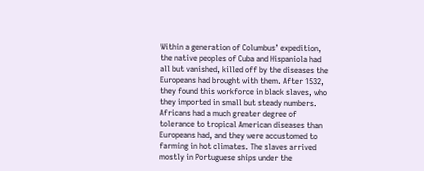Within a generation of Columbus’ expedition, the native peoples of Cuba and Hispaniola had all but vanished, killed off by the diseases the Europeans had brought with them. After 1532,  they found this workforce in black slaves, who they imported in small but steady numbers. Africans had a much greater degree of tolerance to tropical American diseases than Europeans had, and they were accustomed to farming in hot climates. The slaves arrived mostly in Portuguese ships under the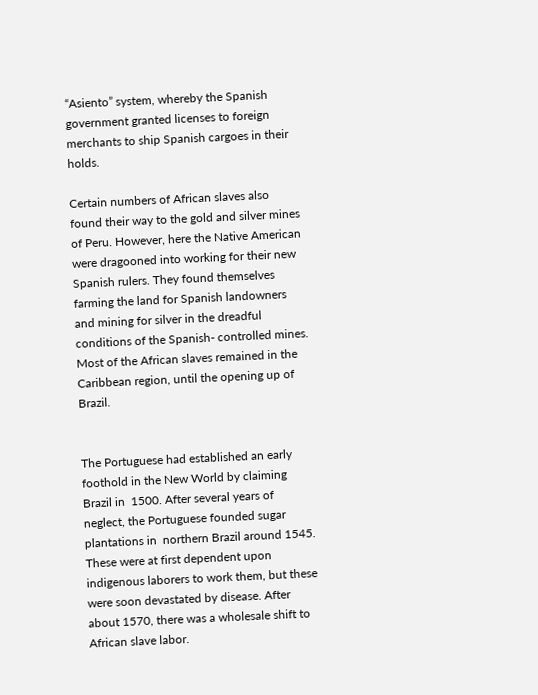“Asiento” system, whereby the Spanish government granted licenses to foreign merchants to ship Spanish cargoes in their holds.

Certain numbers of African slaves also found their way to the gold and silver mines of Peru. However, here the Native American were dragooned into working for their new Spanish rulers. They found themselves farming the land for Spanish landowners and mining for silver in the dreadful conditions of the Spanish- controlled mines. Most of the African slaves remained in the Caribbean region, until the opening up of Brazil.


The Portuguese had established an early foothold in the New World by claiming Brazil in  1500. After several years of neglect, the Portuguese founded sugar plantations in  northern Brazil around 1545. These were at first dependent upon indigenous laborers to work them, but these were soon devastated by disease. After about 1570, there was a wholesale shift to African slave labor.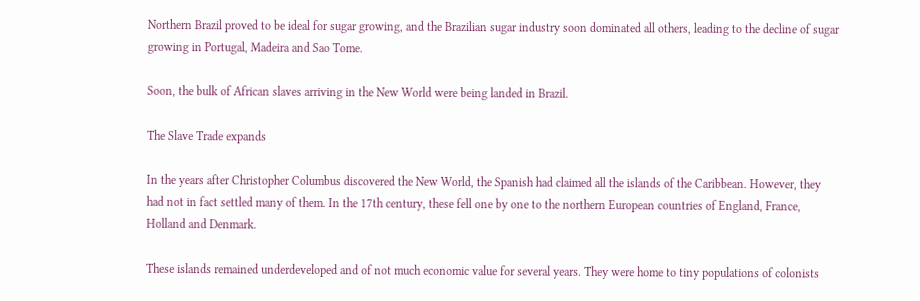Northern Brazil proved to be ideal for sugar growing, and the Brazilian sugar industry soon dominated all others, leading to the decline of sugar growing in Portugal, Madeira and Sao Tome.

Soon, the bulk of African slaves arriving in the New World were being landed in Brazil.

The Slave Trade expands

In the years after Christopher Columbus discovered the New World, the Spanish had claimed all the islands of the Caribbean. However, they had not in fact settled many of them. In the 17th century, these fell one by one to the northern European countries of England, France, Holland and Denmark.

These islands remained underdeveloped and of not much economic value for several years. They were home to tiny populations of colonists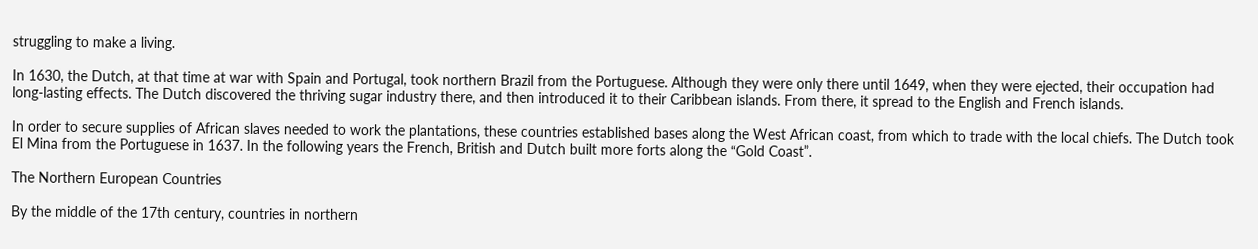struggling to make a living.

In 1630, the Dutch, at that time at war with Spain and Portugal, took northern Brazil from the Portuguese. Although they were only there until 1649, when they were ejected, their occupation had long-lasting effects. The Dutch discovered the thriving sugar industry there, and then introduced it to their Caribbean islands. From there, it spread to the English and French islands.

In order to secure supplies of African slaves needed to work the plantations, these countries established bases along the West African coast, from which to trade with the local chiefs. The Dutch took El Mina from the Portuguese in 1637. In the following years the French, British and Dutch built more forts along the “Gold Coast”.

The Northern European Countries

By the middle of the 17th century, countries in northern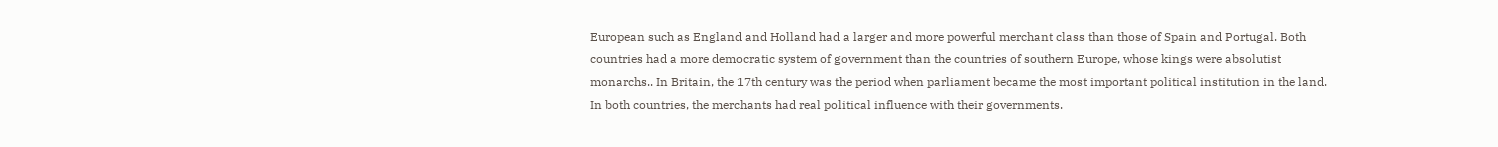European such as England and Holland had a larger and more powerful merchant class than those of Spain and Portugal. Both countries had a more democratic system of government than the countries of southern Europe, whose kings were absolutist monarchs.. In Britain, the 17th century was the period when parliament became the most important political institution in the land. In both countries, the merchants had real political influence with their governments.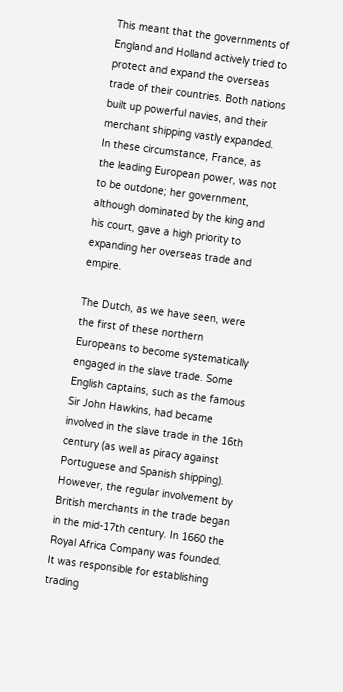This meant that the governments of England and Holland actively tried to protect and expand the overseas trade of their countries. Both nations built up powerful navies, and their merchant shipping vastly expanded. In these circumstance, France, as the leading European power, was not to be outdone; her government, although dominated by the king and his court, gave a high priority to expanding her overseas trade and empire.

The Dutch, as we have seen, were the first of these northern Europeans to become systematically engaged in the slave trade. Some English captains, such as the famous Sir John Hawkins, had became involved in the slave trade in the 16th century (as well as piracy against Portuguese and Spanish shipping). However, the regular involvement by British merchants in the trade began in the mid-17th century. In 1660 the Royal Africa Company was founded. It was responsible for establishing trading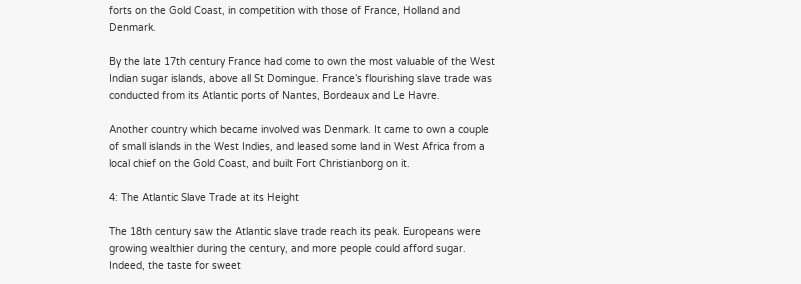forts on the Gold Coast, in competition with those of France, Holland and Denmark.

By the late 17th century France had come to own the most valuable of the West Indian sugar islands, above all St Domingue. France’s flourishing slave trade was conducted from its Atlantic ports of Nantes, Bordeaux and Le Havre.

Another country which became involved was Denmark. It came to own a couple of small islands in the West Indies, and leased some land in West Africa from a local chief on the Gold Coast, and built Fort Christianborg on it.

4: The Atlantic Slave Trade at its Height

The 18th century saw the Atlantic slave trade reach its peak. Europeans were growing wealthier during the century, and more people could afford sugar. Indeed, the taste for sweet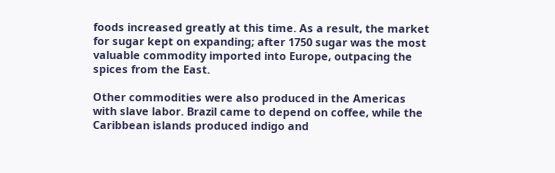foods increased greatly at this time. As a result, the market for sugar kept on expanding; after 1750 sugar was the most valuable commodity imported into Europe, outpacing the spices from the East.

Other commodities were also produced in the Americas with slave labor. Brazil came to depend on coffee, while the Caribbean islands produced indigo and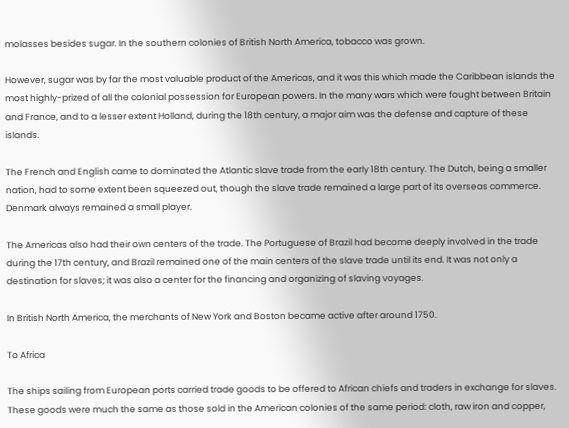molasses besides sugar. In the southern colonies of British North America, tobacco was grown.

However, sugar was by far the most valuable product of the Americas, and it was this which made the Caribbean islands the most highly-prized of all the colonial possession for European powers. In the many wars which were fought between Britain and France, and to a lesser extent Holland, during the 18th century, a major aim was the defense and capture of these islands.

The French and English came to dominated the Atlantic slave trade from the early 18th century. The Dutch, being a smaller nation, had to some extent been squeezed out, though the slave trade remained a large part of its overseas commerce. Denmark always remained a small player.

The Americas also had their own centers of the trade. The Portuguese of Brazil had become deeply involved in the trade during the 17th century, and Brazil remained one of the main centers of the slave trade until its end. It was not only a destination for slaves; it was also a center for the financing and organizing of slaving voyages.

In British North America, the merchants of New York and Boston became active after around 1750.

To Africa

The ships sailing from European ports carried trade goods to be offered to African chiefs and traders in exchange for slaves. These goods were much the same as those sold in the American colonies of the same period: cloth, raw iron and copper,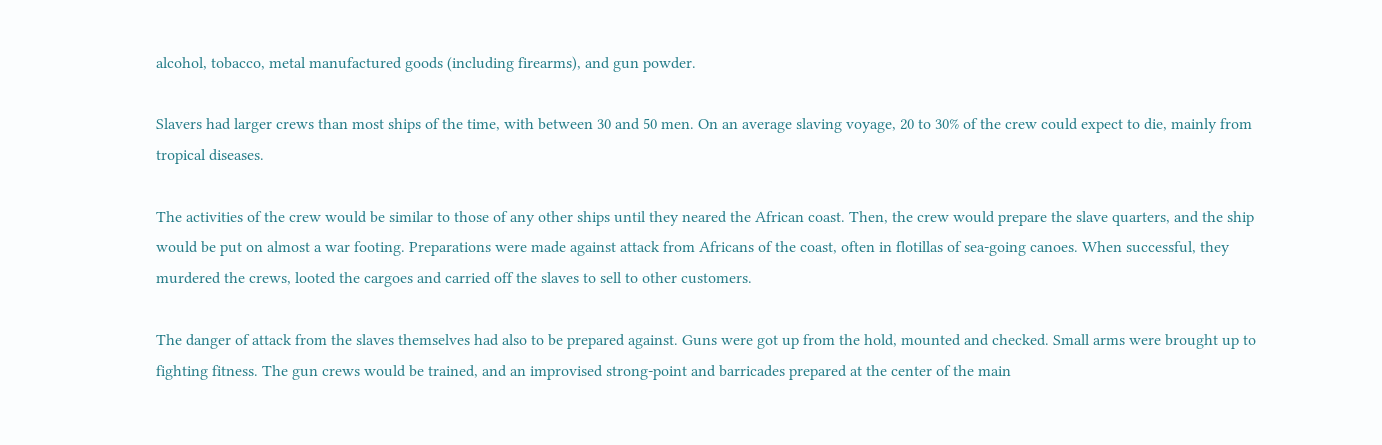alcohol, tobacco, metal manufactured goods (including firearms), and gun powder.

Slavers had larger crews than most ships of the time, with between 30 and 50 men. On an average slaving voyage, 20 to 30% of the crew could expect to die, mainly from tropical diseases.

The activities of the crew would be similar to those of any other ships until they neared the African coast. Then, the crew would prepare the slave quarters, and the ship would be put on almost a war footing. Preparations were made against attack from Africans of the coast, often in flotillas of sea-going canoes. When successful, they murdered the crews, looted the cargoes and carried off the slaves to sell to other customers.

The danger of attack from the slaves themselves had also to be prepared against. Guns were got up from the hold, mounted and checked. Small arms were brought up to fighting fitness. The gun crews would be trained, and an improvised strong-point and barricades prepared at the center of the main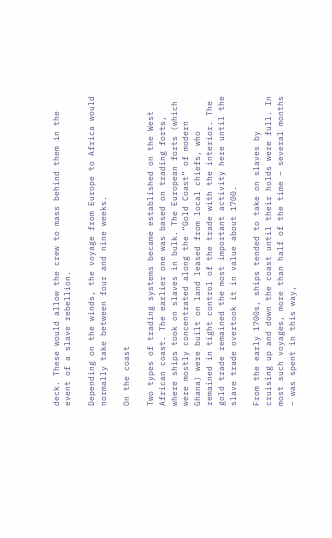deck. These would allow the crew to mass behind them in the event of a slave rebellion.

Depending on the winds, the voyage from Europe to Africa would normally take between four and nine weeks.

On the coast

Two types of trading systems became established on the West African coast. The earlier one was based on trading forts, where ships took on slaves in bulk. The European forts (which were mostly concentrated along the “Gold Coast” of modern Ghana) were built on land leased from local chiefs, who remained in tight control of the trade with the interior. The gold trade remained the most important activity here until the slave trade overtook it in value about 1700.

From the early 1700s, ships tended to take on slaves by cruising up and down the coast until their holds were full. In most such voyages, more than half of the time – several months – was spent in this way,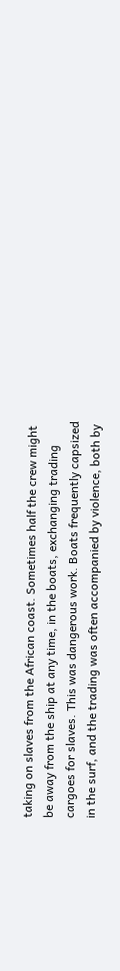taking on slaves from the African coast. Sometimes half the crew might be away from the ship at any time, in the boats, exchanging trading cargoes for slaves. This was dangerous work. Boats frequently capsized in the surf, and the trading was often accompanied by violence, both by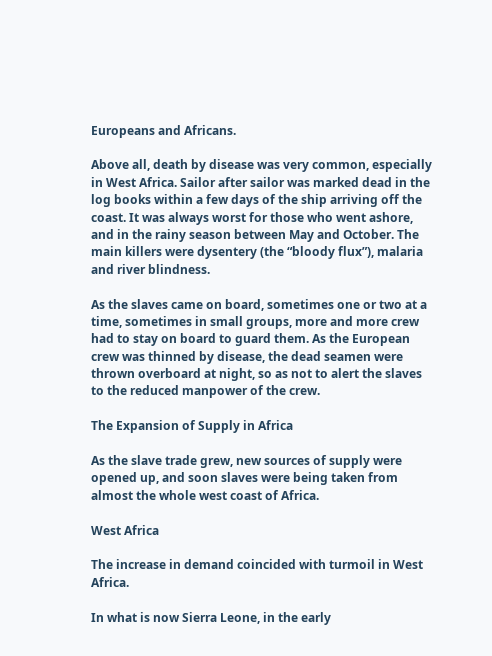Europeans and Africans.

Above all, death by disease was very common, especially in West Africa. Sailor after sailor was marked dead in the log books within a few days of the ship arriving off the coast. It was always worst for those who went ashore, and in the rainy season between May and October. The main killers were dysentery (the “bloody flux”), malaria and river blindness.

As the slaves came on board, sometimes one or two at a time, sometimes in small groups, more and more crew had to stay on board to guard them. As the European crew was thinned by disease, the dead seamen were thrown overboard at night, so as not to alert the slaves to the reduced manpower of the crew.

The Expansion of Supply in Africa

As the slave trade grew, new sources of supply were opened up, and soon slaves were being taken from almost the whole west coast of Africa.

West Africa

The increase in demand coincided with turmoil in West Africa.

In what is now Sierra Leone, in the early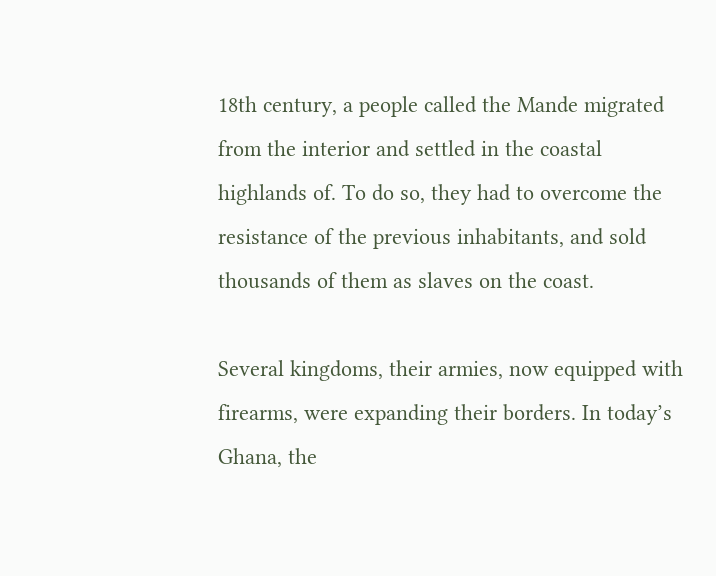18th century, a people called the Mande migrated from the interior and settled in the coastal highlands of. To do so, they had to overcome the resistance of the previous inhabitants, and sold thousands of them as slaves on the coast.

Several kingdoms, their armies, now equipped with firearms, were expanding their borders. In today’s Ghana, the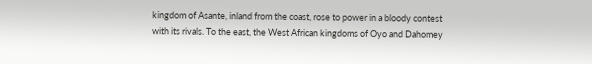kingdom of Asante, inland from the coast, rose to power in a bloody contest with its rivals. To the east, the West African kingdoms of Oyo and Dahomey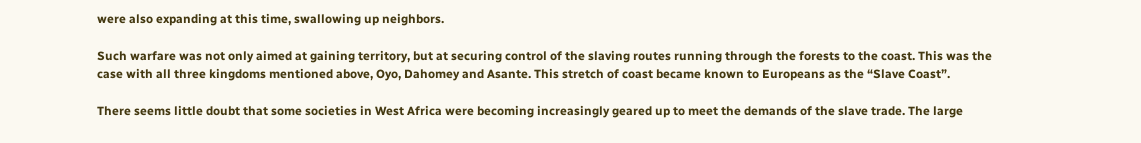were also expanding at this time, swallowing up neighbors.

Such warfare was not only aimed at gaining territory, but at securing control of the slaving routes running through the forests to the coast. This was the case with all three kingdoms mentioned above, Oyo, Dahomey and Asante. This stretch of coast became known to Europeans as the “Slave Coast”.

There seems little doubt that some societies in West Africa were becoming increasingly geared up to meet the demands of the slave trade. The large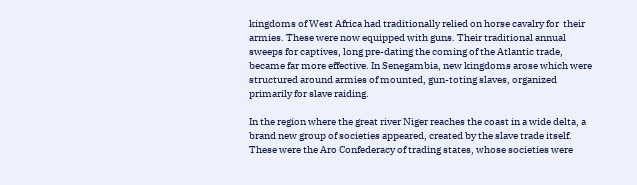kingdoms of West Africa had traditionally relied on horse cavalry for  their armies. These were now equipped with guns. Their traditional annual sweeps for captives, long pre-dating the coming of the Atlantic trade, became far more effective. In Senegambia, new kingdoms arose which were structured around armies of mounted, gun-toting slaves, organized primarily for slave raiding.

In the region where the great river Niger reaches the coast in a wide delta, a brand new group of societies appeared, created by the slave trade itself. These were the Aro Confederacy of trading states, whose societies were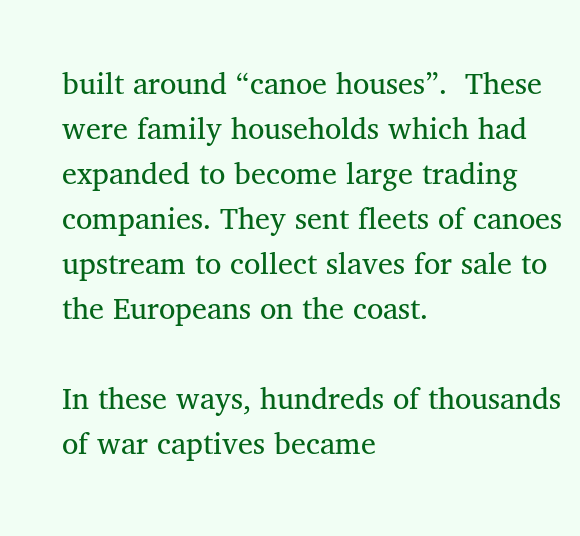built around “canoe houses”.  These were family households which had expanded to become large trading companies. They sent fleets of canoes upstream to collect slaves for sale to the Europeans on the coast.

In these ways, hundreds of thousands of war captives became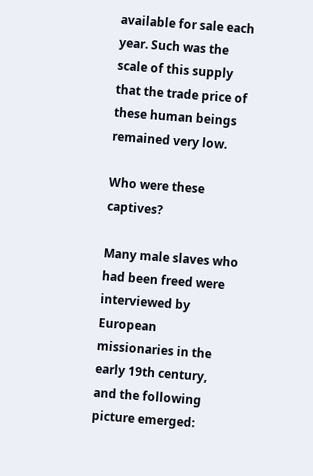available for sale each year. Such was the scale of this supply that the trade price of these human beings remained very low.

Who were these captives?

Many male slaves who had been freed were interviewed by European missionaries in the early 19th century, and the following picture emerged: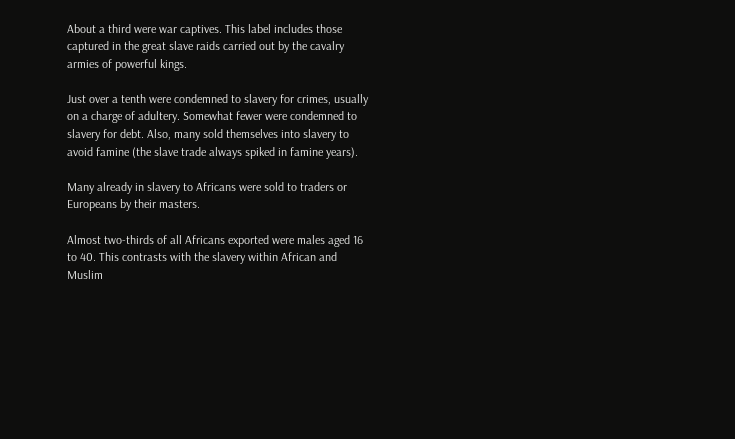About a third were war captives. This label includes those captured in the great slave raids carried out by the cavalry armies of powerful kings.

Just over a tenth were condemned to slavery for crimes, usually on a charge of adultery. Somewhat fewer were condemned to slavery for debt. Also, many sold themselves into slavery to avoid famine (the slave trade always spiked in famine years).

Many already in slavery to Africans were sold to traders or Europeans by their masters.

Almost two-thirds of all Africans exported were males aged 16 to 40. This contrasts with the slavery within African and Muslim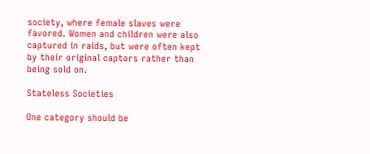society, where female slaves were favored. Women and children were also captured in raids, but were often kept by their original captors rather than being sold on.

Stateless Societies

One category should be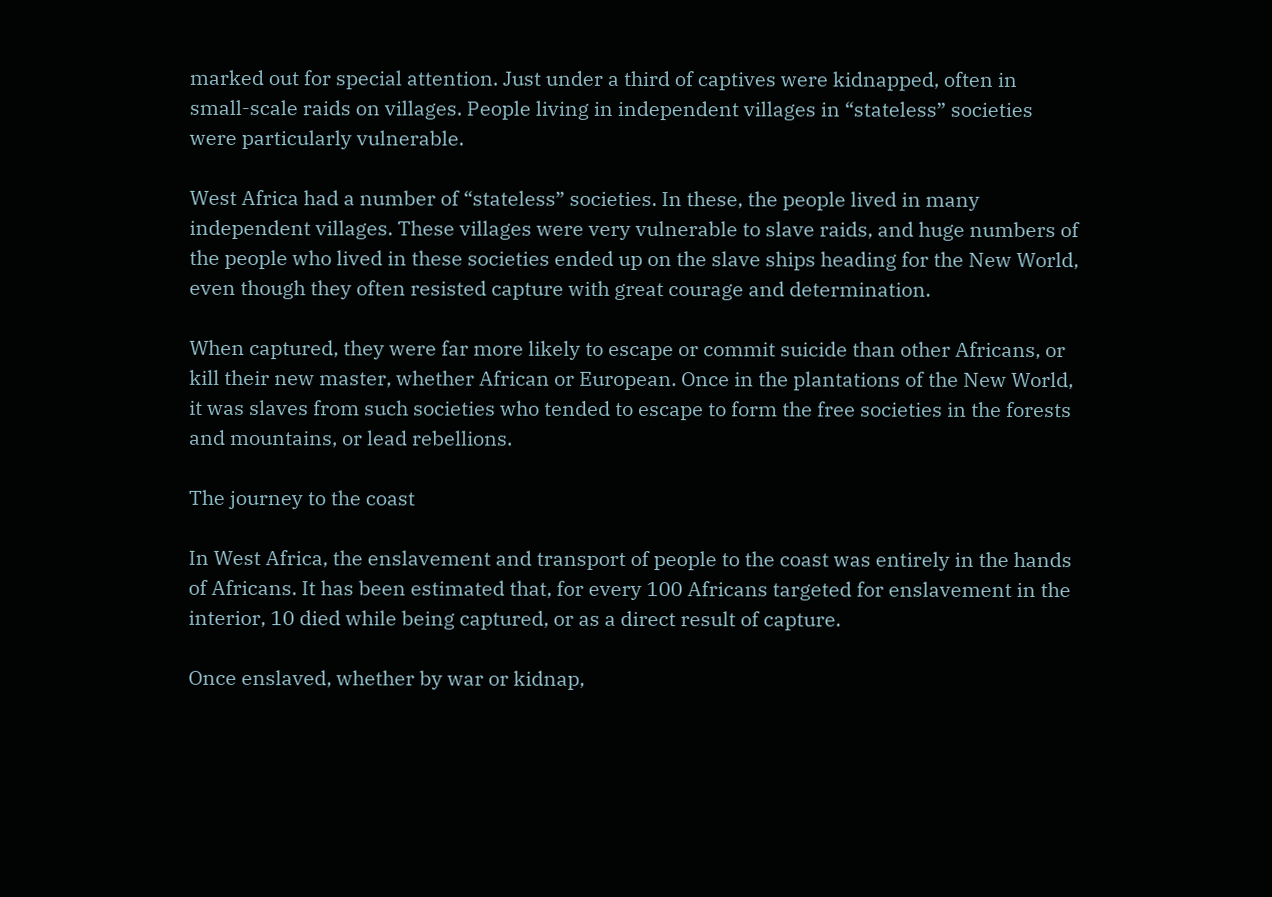marked out for special attention. Just under a third of captives were kidnapped, often in small-scale raids on villages. People living in independent villages in “stateless” societies were particularly vulnerable.

West Africa had a number of “stateless” societies. In these, the people lived in many independent villages. These villages were very vulnerable to slave raids, and huge numbers of the people who lived in these societies ended up on the slave ships heading for the New World, even though they often resisted capture with great courage and determination.

When captured, they were far more likely to escape or commit suicide than other Africans, or kill their new master, whether African or European. Once in the plantations of the New World, it was slaves from such societies who tended to escape to form the free societies in the forests and mountains, or lead rebellions.

The journey to the coast

In West Africa, the enslavement and transport of people to the coast was entirely in the hands of Africans. It has been estimated that, for every 100 Africans targeted for enslavement in the interior, 10 died while being captured, or as a direct result of capture.

Once enslaved, whether by war or kidnap,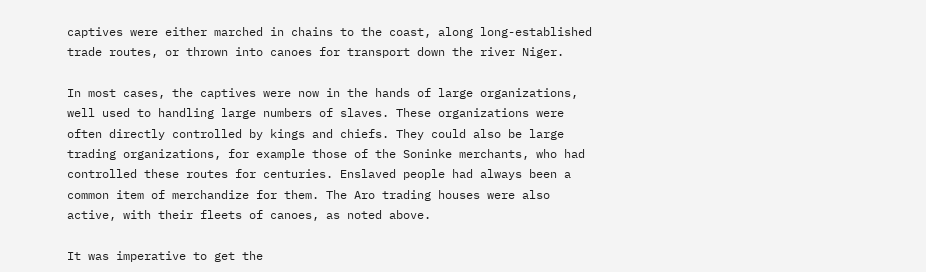captives were either marched in chains to the coast, along long-established trade routes, or thrown into canoes for transport down the river Niger.

In most cases, the captives were now in the hands of large organizations, well used to handling large numbers of slaves. These organizations were often directly controlled by kings and chiefs. They could also be large trading organizations, for example those of the Soninke merchants, who had controlled these routes for centuries. Enslaved people had always been a common item of merchandize for them. The Aro trading houses were also active, with their fleets of canoes, as noted above.

It was imperative to get the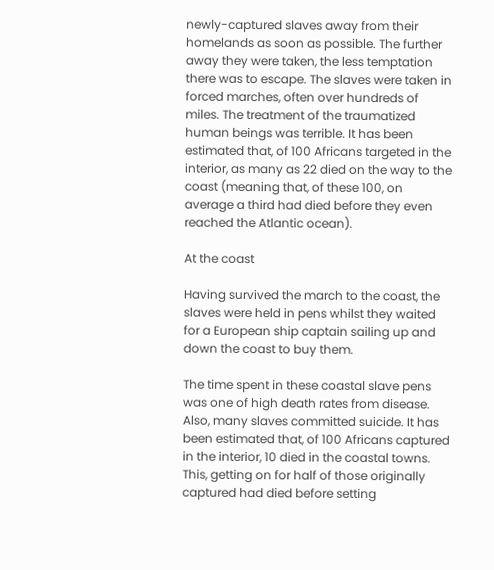newly-captured slaves away from their homelands as soon as possible. The further away they were taken, the less temptation there was to escape. The slaves were taken in forced marches, often over hundreds of miles. The treatment of the traumatized human beings was terrible. It has been estimated that, of 100 Africans targeted in the interior, as many as 22 died on the way to the coast (meaning that, of these 100, on average a third had died before they even reached the Atlantic ocean).

At the coast

Having survived the march to the coast, the slaves were held in pens whilst they waited for a European ship captain sailing up and down the coast to buy them.

The time spent in these coastal slave pens was one of high death rates from disease. Also, many slaves committed suicide. It has been estimated that, of 100 Africans captured in the interior, 10 died in the coastal towns. This, getting on for half of those originally captured had died before setting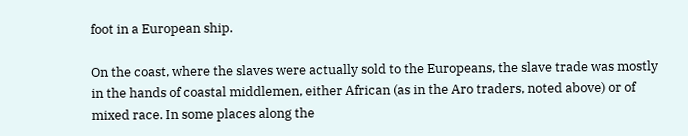foot in a European ship.

On the coast, where the slaves were actually sold to the Europeans, the slave trade was mostly in the hands of coastal middlemen, either African (as in the Aro traders, noted above) or of mixed race. In some places along the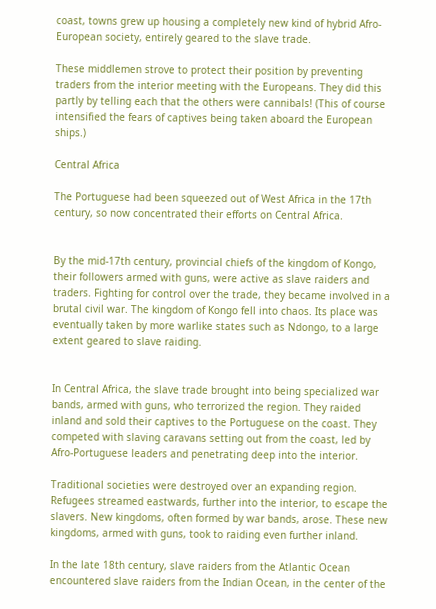coast, towns grew up housing a completely new kind of hybrid Afro-European society, entirely geared to the slave trade.

These middlemen strove to protect their position by preventing traders from the interior meeting with the Europeans. They did this partly by telling each that the others were cannibals! (This of course intensified the fears of captives being taken aboard the European ships.)

Central Africa

The Portuguese had been squeezed out of West Africa in the 17th century, so now concentrated their efforts on Central Africa.


By the mid-17th century, provincial chiefs of the kingdom of Kongo, their followers armed with guns, were active as slave raiders and traders. Fighting for control over the trade, they became involved in a brutal civil war. The kingdom of Kongo fell into chaos. Its place was eventually taken by more warlike states such as Ndongo, to a large extent geared to slave raiding.


In Central Africa, the slave trade brought into being specialized war bands, armed with guns, who terrorized the region. They raided inland and sold their captives to the Portuguese on the coast. They competed with slaving caravans setting out from the coast, led by Afro-Portuguese leaders and penetrating deep into the interior.

Traditional societies were destroyed over an expanding region. Refugees streamed eastwards, further into the interior, to escape the slavers. New kingdoms, often formed by war bands, arose. These new kingdoms, armed with guns, took to raiding even further inland.

In the late 18th century, slave raiders from the Atlantic Ocean encountered slave raiders from the Indian Ocean, in the center of the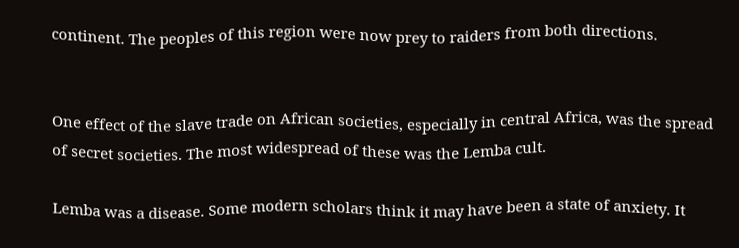continent. The peoples of this region were now prey to raiders from both directions.


One effect of the slave trade on African societies, especially in central Africa, was the spread of secret societies. The most widespread of these was the Lemba cult.

Lemba was a disease. Some modern scholars think it may have been a state of anxiety. It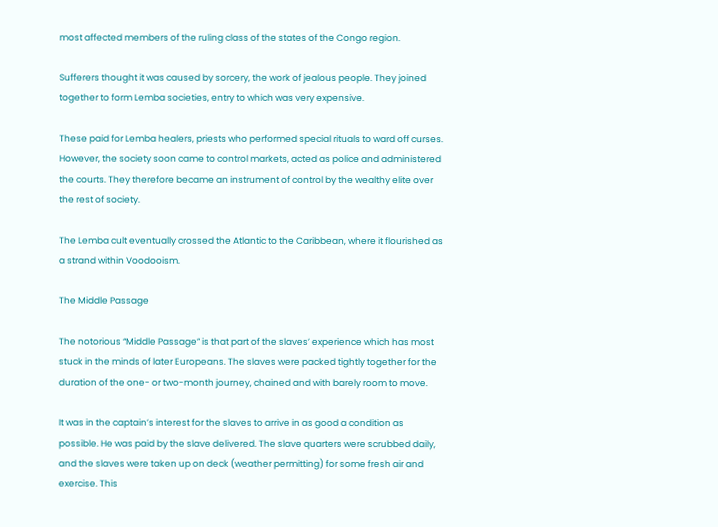most affected members of the ruling class of the states of the Congo region.

Sufferers thought it was caused by sorcery, the work of jealous people. They joined together to form Lemba societies, entry to which was very expensive.

These paid for Lemba healers, priests who performed special rituals to ward off curses. However, the society soon came to control markets, acted as police and administered the courts. They therefore became an instrument of control by the wealthy elite over the rest of society.

The Lemba cult eventually crossed the Atlantic to the Caribbean, where it flourished as a strand within Voodooism.

The Middle Passage

The notorious “Middle Passage” is that part of the slaves’ experience which has most stuck in the minds of later Europeans. The slaves were packed tightly together for the duration of the one- or two-month journey, chained and with barely room to move.

It was in the captain’s interest for the slaves to arrive in as good a condition as possible. He was paid by the slave delivered. The slave quarters were scrubbed daily, and the slaves were taken up on deck (weather permitting) for some fresh air and exercise. This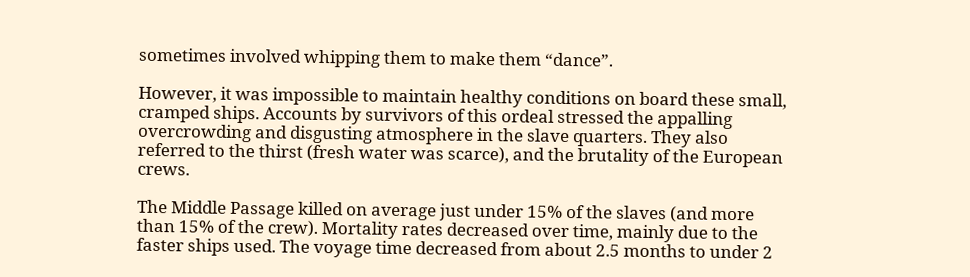sometimes involved whipping them to make them “dance”.

However, it was impossible to maintain healthy conditions on board these small, cramped ships. Accounts by survivors of this ordeal stressed the appalling overcrowding and disgusting atmosphere in the slave quarters. They also referred to the thirst (fresh water was scarce), and the brutality of the European crews.

The Middle Passage killed on average just under 15% of the slaves (and more than 15% of the crew). Mortality rates decreased over time, mainly due to the faster ships used. The voyage time decreased from about 2.5 months to under 2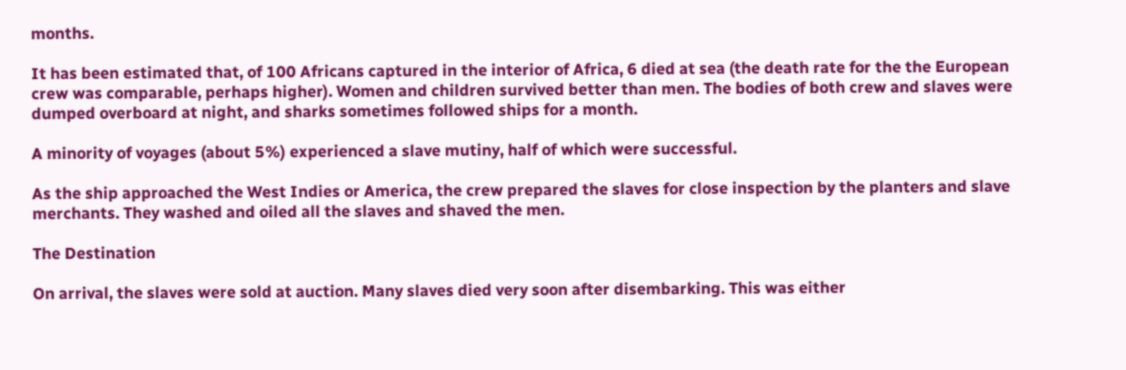months.

It has been estimated that, of 100 Africans captured in the interior of Africa, 6 died at sea (the death rate for the the European crew was comparable, perhaps higher). Women and children survived better than men. The bodies of both crew and slaves were dumped overboard at night, and sharks sometimes followed ships for a month.

A minority of voyages (about 5%) experienced a slave mutiny, half of which were successful.

As the ship approached the West Indies or America, the crew prepared the slaves for close inspection by the planters and slave merchants. They washed and oiled all the slaves and shaved the men.

The Destination

On arrival, the slaves were sold at auction. Many slaves died very soon after disembarking. This was either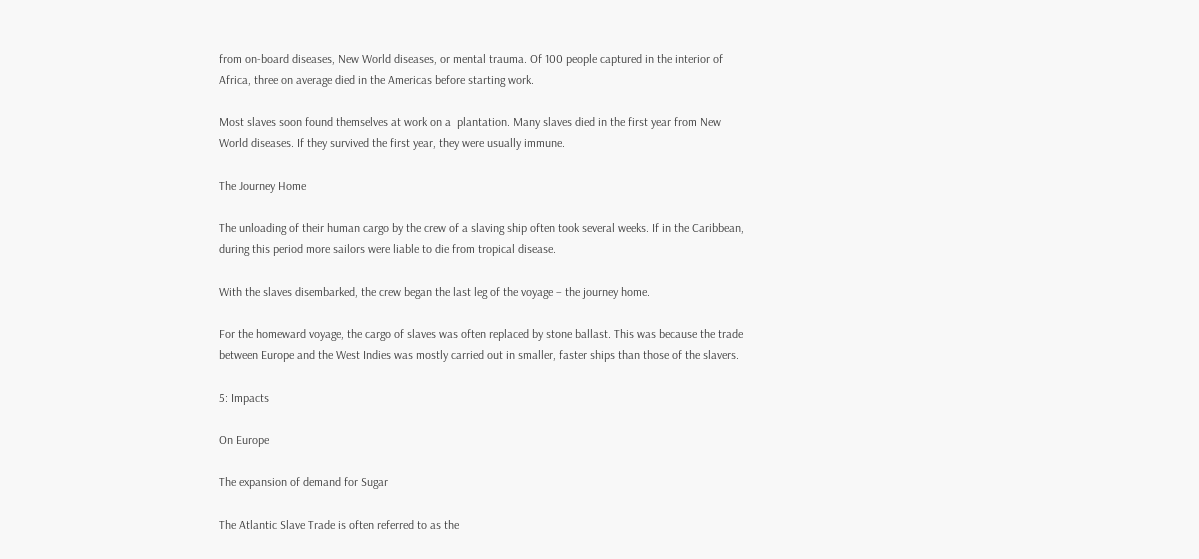from on-board diseases, New World diseases, or mental trauma. Of 100 people captured in the interior of Africa, three on average died in the Americas before starting work.

Most slaves soon found themselves at work on a  plantation. Many slaves died in the first year from New World diseases. If they survived the first year, they were usually immune.

The Journey Home

The unloading of their human cargo by the crew of a slaving ship often took several weeks. If in the Caribbean, during this period more sailors were liable to die from tropical disease.

With the slaves disembarked, the crew began the last leg of the voyage – the journey home.

For the homeward voyage, the cargo of slaves was often replaced by stone ballast. This was because the trade between Europe and the West Indies was mostly carried out in smaller, faster ships than those of the slavers.

5: Impacts

On Europe

The expansion of demand for Sugar

The Atlantic Slave Trade is often referred to as the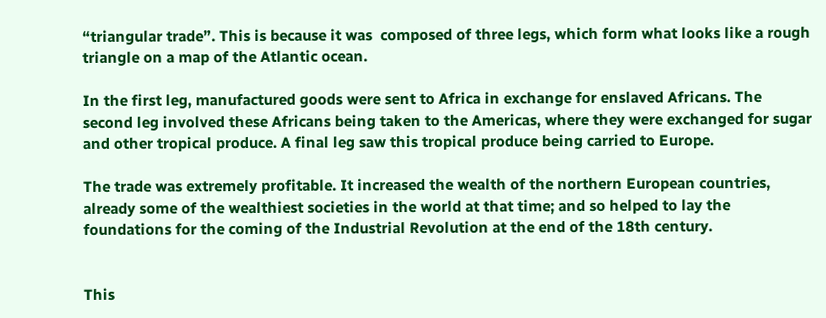“triangular trade”. This is because it was  composed of three legs, which form what looks like a rough triangle on a map of the Atlantic ocean.

In the first leg, manufactured goods were sent to Africa in exchange for enslaved Africans. The second leg involved these Africans being taken to the Americas, where they were exchanged for sugar and other tropical produce. A final leg saw this tropical produce being carried to Europe.

The trade was extremely profitable. It increased the wealth of the northern European countries, already some of the wealthiest societies in the world at that time; and so helped to lay the foundations for the coming of the Industrial Revolution at the end of the 18th century.


This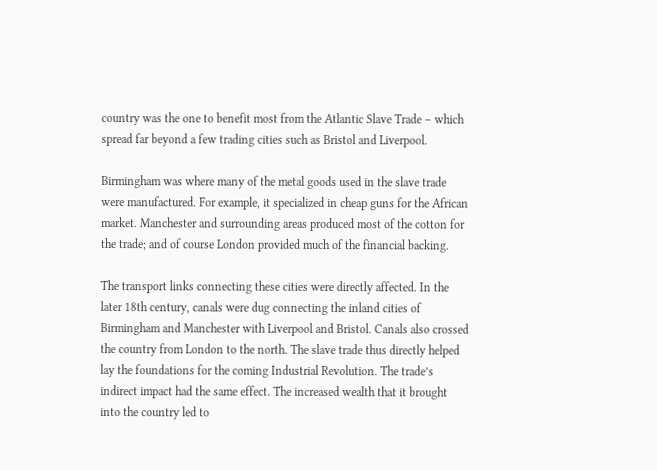country was the one to benefit most from the Atlantic Slave Trade – which spread far beyond a few trading cities such as Bristol and Liverpool.

Birmingham was where many of the metal goods used in the slave trade were manufactured. For example, it specialized in cheap guns for the African market. Manchester and surrounding areas produced most of the cotton for the trade; and of course London provided much of the financial backing.

The transport links connecting these cities were directly affected. In the later 18th century, canals were dug connecting the inland cities of Birmingham and Manchester with Liverpool and Bristol. Canals also crossed the country from London to the north. The slave trade thus directly helped lay the foundations for the coming Industrial Revolution. The trade’s indirect impact had the same effect. The increased wealth that it brought into the country led to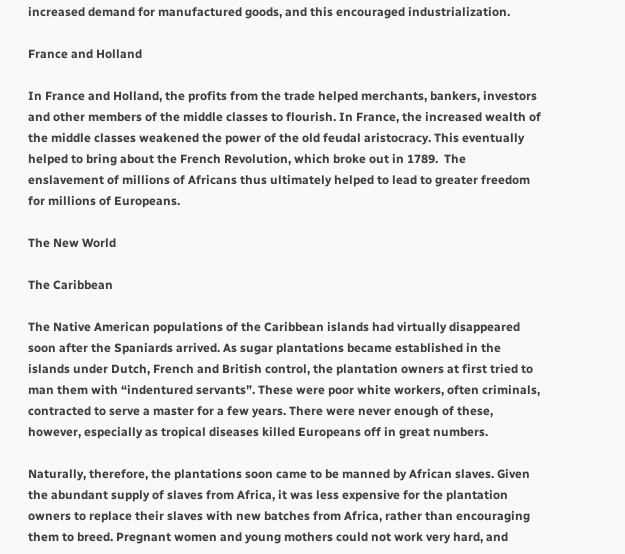increased demand for manufactured goods, and this encouraged industrialization.

France and Holland

In France and Holland, the profits from the trade helped merchants, bankers, investors and other members of the middle classes to flourish. In France, the increased wealth of the middle classes weakened the power of the old feudal aristocracy. This eventually helped to bring about the French Revolution, which broke out in 1789.  The enslavement of millions of Africans thus ultimately helped to lead to greater freedom for millions of Europeans.

The New World

The Caribbean

The Native American populations of the Caribbean islands had virtually disappeared soon after the Spaniards arrived. As sugar plantations became established in the islands under Dutch, French and British control, the plantation owners at first tried to man them with “indentured servants”. These were poor white workers, often criminals, contracted to serve a master for a few years. There were never enough of these, however, especially as tropical diseases killed Europeans off in great numbers.

Naturally, therefore, the plantations soon came to be manned by African slaves. Given the abundant supply of slaves from Africa, it was less expensive for the plantation owners to replace their slaves with new batches from Africa, rather than encouraging them to breed. Pregnant women and young mothers could not work very hard, and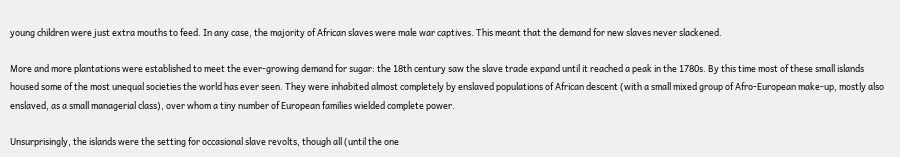young children were just extra mouths to feed. In any case, the majority of African slaves were male war captives. This meant that the demand for new slaves never slackened.

More and more plantations were established to meet the ever-growing demand for sugar: the 18th century saw the slave trade expand until it reached a peak in the 1780s. By this time most of these small islands housed some of the most unequal societies the world has ever seen. They were inhabited almost completely by enslaved populations of African descent (with a small mixed group of Afro-European make-up, mostly also enslaved, as a small managerial class), over whom a tiny number of European families wielded complete power.

Unsurprisingly, the islands were the setting for occasional slave revolts, though all (until the one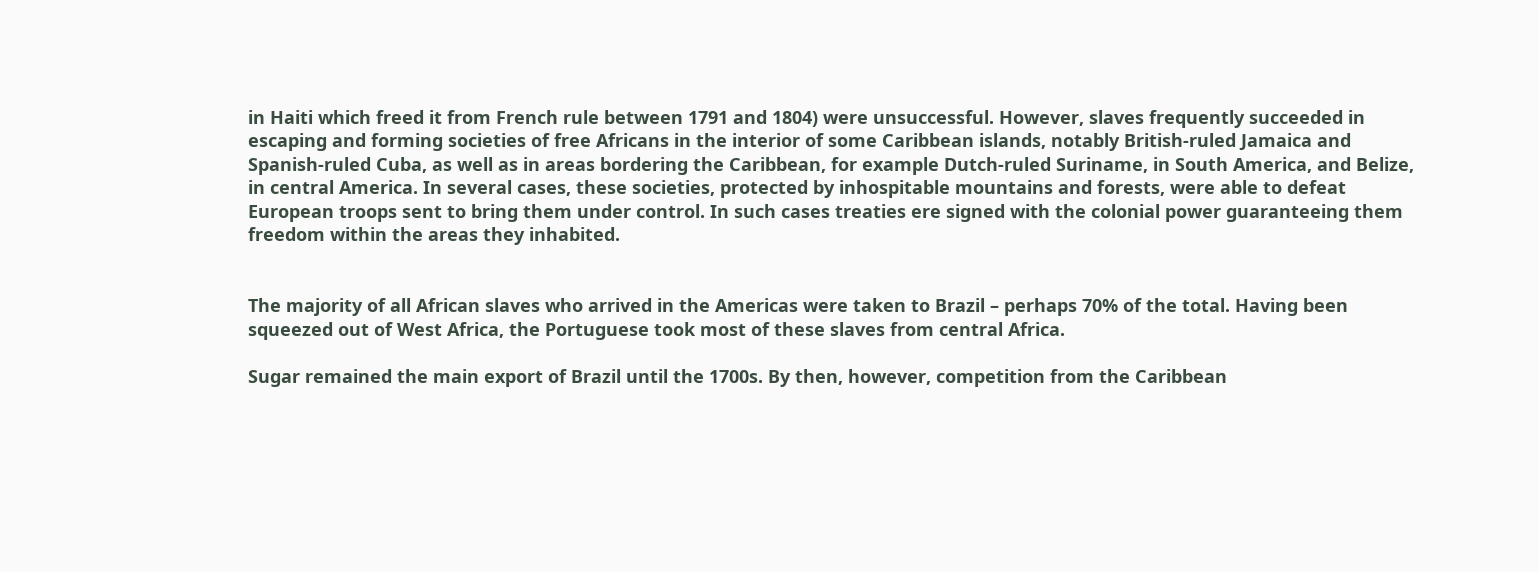in Haiti which freed it from French rule between 1791 and 1804) were unsuccessful. However, slaves frequently succeeded in escaping and forming societies of free Africans in the interior of some Caribbean islands, notably British-ruled Jamaica and Spanish-ruled Cuba, as well as in areas bordering the Caribbean, for example Dutch-ruled Suriname, in South America, and Belize, in central America. In several cases, these societies, protected by inhospitable mountains and forests, were able to defeat European troops sent to bring them under control. In such cases treaties ere signed with the colonial power guaranteeing them freedom within the areas they inhabited.


The majority of all African slaves who arrived in the Americas were taken to Brazil – perhaps 70% of the total. Having been squeezed out of West Africa, the Portuguese took most of these slaves from central Africa.

Sugar remained the main export of Brazil until the 1700s. By then, however, competition from the Caribbean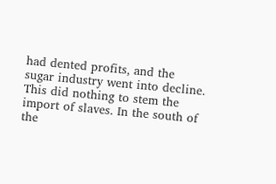had dented profits, and the sugar industry went into decline. This did nothing to stem the import of slaves. In the south of the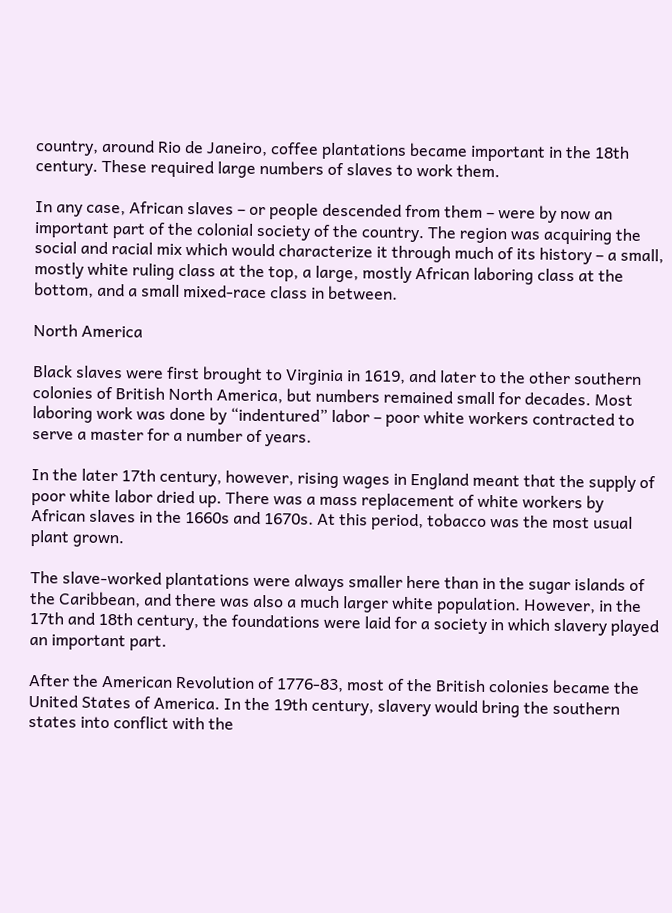country, around Rio de Janeiro, coffee plantations became important in the 18th century. These required large numbers of slaves to work them.

In any case, African slaves – or people descended from them – were by now an important part of the colonial society of the country. The region was acquiring the social and racial mix which would characterize it through much of its history – a small, mostly white ruling class at the top, a large, mostly African laboring class at the bottom, and a small mixed-race class in between.

North America

Black slaves were first brought to Virginia in 1619, and later to the other southern colonies of British North America, but numbers remained small for decades. Most laboring work was done by “indentured” labor – poor white workers contracted to serve a master for a number of years.

In the later 17th century, however, rising wages in England meant that the supply of poor white labor dried up. There was a mass replacement of white workers by African slaves in the 1660s and 1670s. At this period, tobacco was the most usual plant grown.

The slave-worked plantations were always smaller here than in the sugar islands of the Caribbean, and there was also a much larger white population. However, in the 17th and 18th century, the foundations were laid for a society in which slavery played an important part.

After the American Revolution of 1776-83, most of the British colonies became the United States of America. In the 19th century, slavery would bring the southern states into conflict with the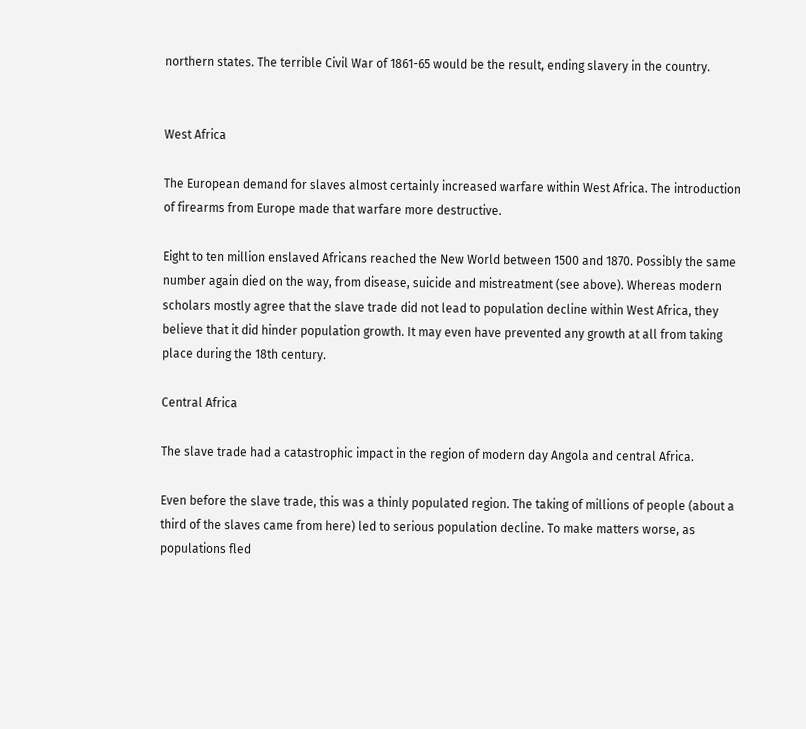northern states. The terrible Civil War of 1861-65 would be the result, ending slavery in the country.


West Africa

The European demand for slaves almost certainly increased warfare within West Africa. The introduction of firearms from Europe made that warfare more destructive.

Eight to ten million enslaved Africans reached the New World between 1500 and 1870. Possibly the same number again died on the way, from disease, suicide and mistreatment (see above). Whereas modern scholars mostly agree that the slave trade did not lead to population decline within West Africa, they believe that it did hinder population growth. It may even have prevented any growth at all from taking place during the 18th century.

Central Africa

The slave trade had a catastrophic impact in the region of modern day Angola and central Africa.

Even before the slave trade, this was a thinly populated region. The taking of millions of people (about a third of the slaves came from here) led to serious population decline. To make matters worse, as populations fled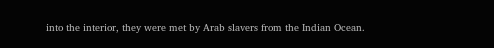into the interior, they were met by Arab slavers from the Indian Ocean.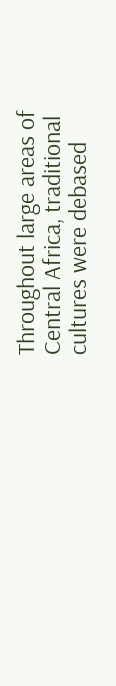Throughout large areas of Central Africa, traditional cultures were debased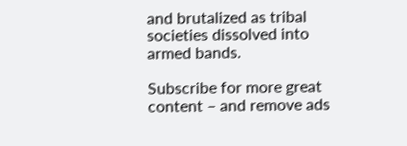and brutalized as tribal societies dissolved into armed bands.

Subscribe for more great content – and remove ads